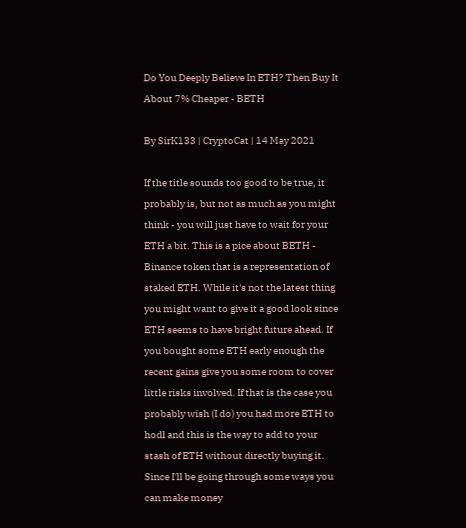Do You Deeply Believe In ETH? Then Buy It About 7% Cheaper - BETH

By SirK133 | CryptoCat | 14 May 2021

If the title sounds too good to be true, it probably is, but not as much as you might think - you will just have to wait for your ETH a bit. This is a pice about BETH - Binance token that is a representation of staked ETH. While it's not the latest thing you might want to give it a good look since ETH seems to have bright future ahead. If you bought some ETH early enough the recent gains give you some room to cover little risks involved. If that is the case you probably wish (I do) you had more ETH to hodl and this is the way to add to your stash of ETH without directly buying it. Since I'll be going through some ways you can make money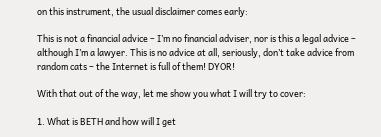on this instrument, the usual disclaimer comes early:

This is not a financial advice – I’m no financial adviser, nor is this a legal advice – although I’m a lawyer. This is no advice at all, seriously, don’t take advice from random cats – the Internet is full of them! DYOR!

With that out of the way, let me show you what I will try to cover:

1. What is BETH and how will I get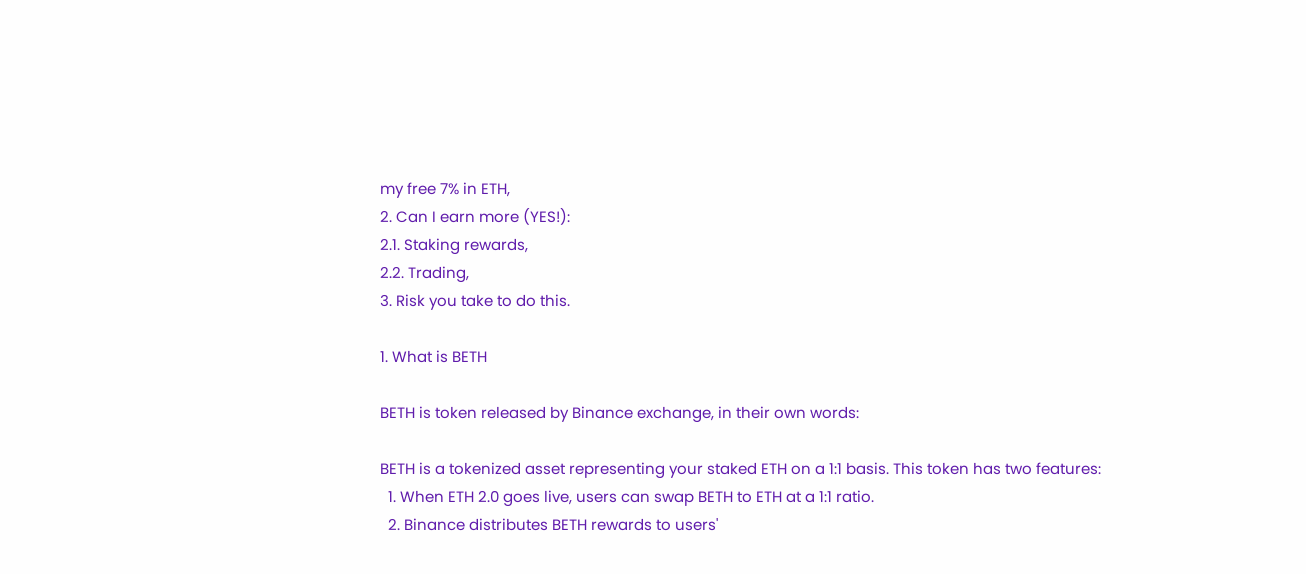my free 7% in ETH,
2. Can I earn more (YES!):
2.1. Staking rewards,
2.2. Trading,
3. Risk you take to do this.

1. What is BETH

BETH is token released by Binance exchange, in their own words:

BETH is a tokenized asset representing your staked ETH on a 1:1 basis. This token has two features:
  1. When ETH 2.0 goes live, users can swap BETH to ETH at a 1:1 ratio.
  2. Binance distributes BETH rewards to users'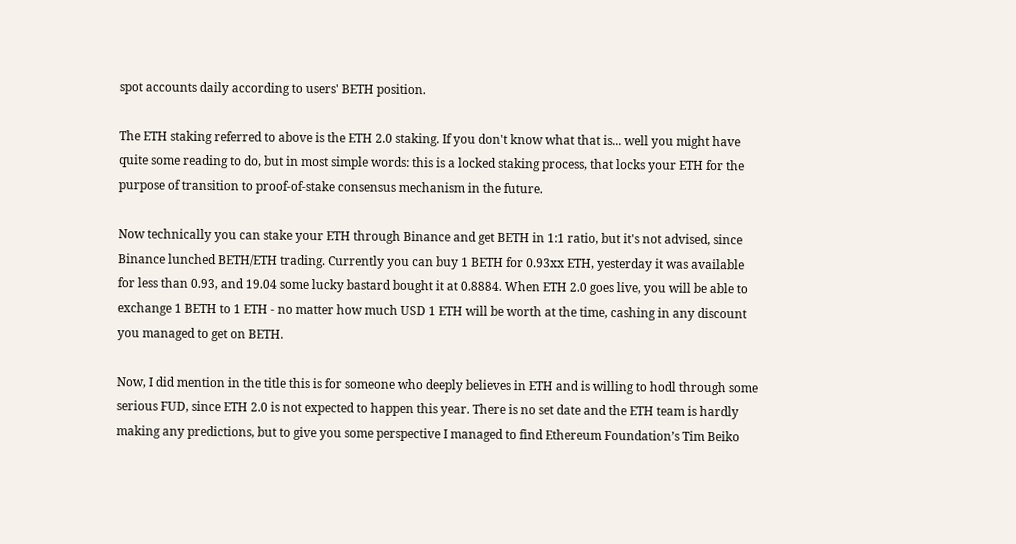spot accounts daily according to users' BETH position.

The ETH staking referred to above is the ETH 2.0 staking. If you don't know what that is... well you might have quite some reading to do, but in most simple words: this is a locked staking process, that locks your ETH for the purpose of transition to proof-of-stake consensus mechanism in the future.

Now technically you can stake your ETH through Binance and get BETH in 1:1 ratio, but it's not advised, since Binance lunched BETH/ETH trading. Currently you can buy 1 BETH for 0.93xx ETH, yesterday it was available for less than 0.93, and 19.04 some lucky bastard bought it at 0.8884. When ETH 2.0 goes live, you will be able to exchange 1 BETH to 1 ETH - no matter how much USD 1 ETH will be worth at the time, cashing in any discount you managed to get on BETH.

Now, I did mention in the title this is for someone who deeply believes in ETH and is willing to hodl through some serious FUD, since ETH 2.0 is not expected to happen this year. There is no set date and the ETH team is hardly making any predictions, but to give you some perspective I managed to find Ethereum Foundation’s Tim Beiko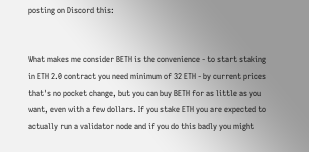posting on Discord this:


What makes me consider BETH is the convenience - to start staking in ETH 2.0 contract you need minimum of 32 ETH - by current prices that's no pocket change, but you can buy BETH for as little as you want, even with a few dollars. If you stake ETH you are expected to actually run a validator node and if you do this badly you might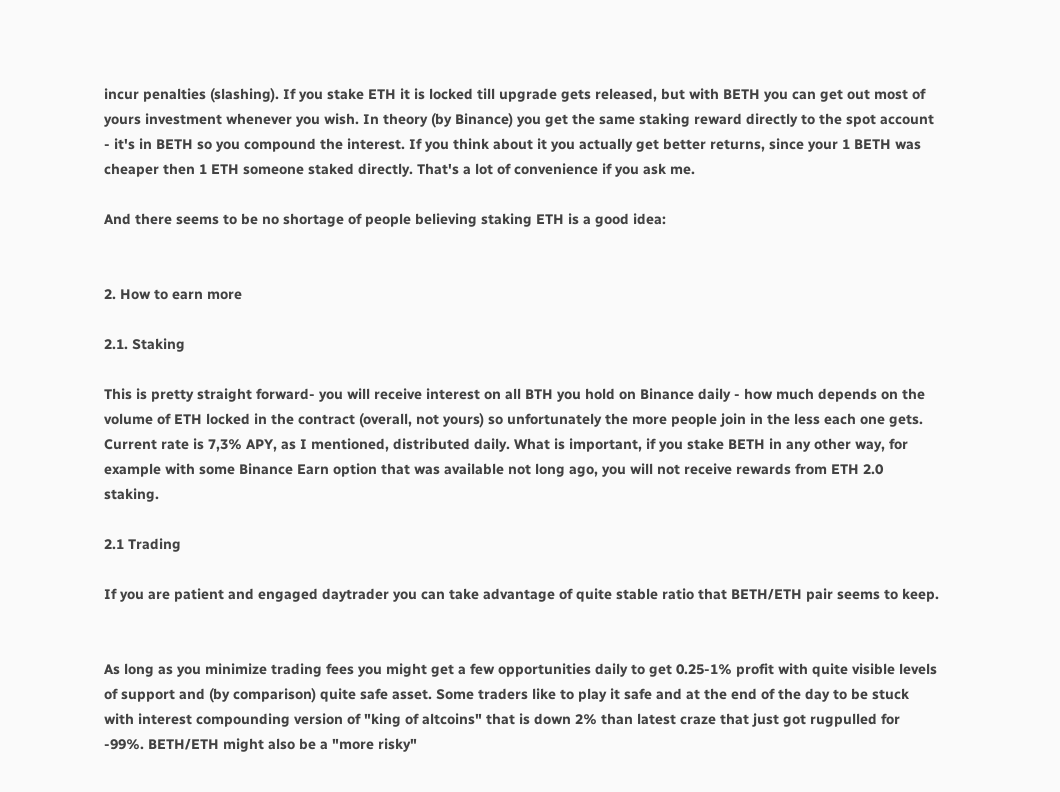incur penalties (slashing). If you stake ETH it is locked till upgrade gets released, but with BETH you can get out most of yours investment whenever you wish. In theory (by Binance) you get the same staking reward directly to the spot account - it's in BETH so you compound the interest. If you think about it you actually get better returns, since your 1 BETH was cheaper then 1 ETH someone staked directly. That's a lot of convenience if you ask me.

And there seems to be no shortage of people believing staking ETH is a good idea:


2. How to earn more

2.1. Staking

This is pretty straight forward- you will receive interest on all BTH you hold on Binance daily - how much depends on the volume of ETH locked in the contract (overall, not yours) so unfortunately the more people join in the less each one gets. Current rate is 7,3% APY, as I mentioned, distributed daily. What is important, if you stake BETH in any other way, for example with some Binance Earn option that was available not long ago, you will not receive rewards from ETH 2.0 staking.

2.1 Trading

If you are patient and engaged daytrader you can take advantage of quite stable ratio that BETH/ETH pair seems to keep.


As long as you minimize trading fees you might get a few opportunities daily to get 0.25-1% profit with quite visible levels of support and (by comparison) quite safe asset. Some traders like to play it safe and at the end of the day to be stuck with interest compounding version of "king of altcoins" that is down 2% than latest craze that just got rugpulled for -99%. BETH/ETH might also be a "more risky"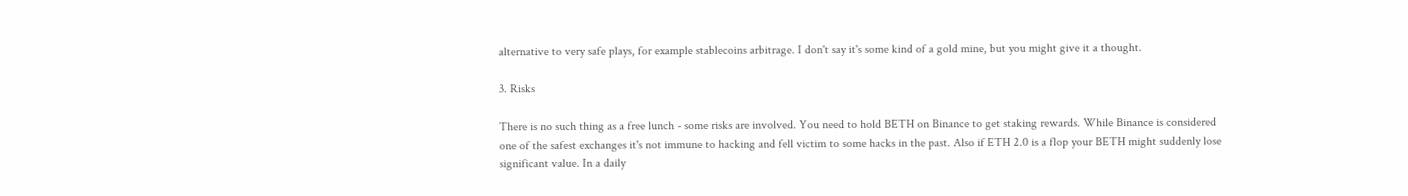alternative to very safe plays, for example stablecoins arbitrage. I don't say it's some kind of a gold mine, but you might give it a thought.

3. Risks

There is no such thing as a free lunch - some risks are involved. You need to hold BETH on Binance to get staking rewards. While Binance is considered one of the safest exchanges it's not immune to hacking and fell victim to some hacks in the past. Also if ETH 2.0 is a flop your BETH might suddenly lose significant value. In a daily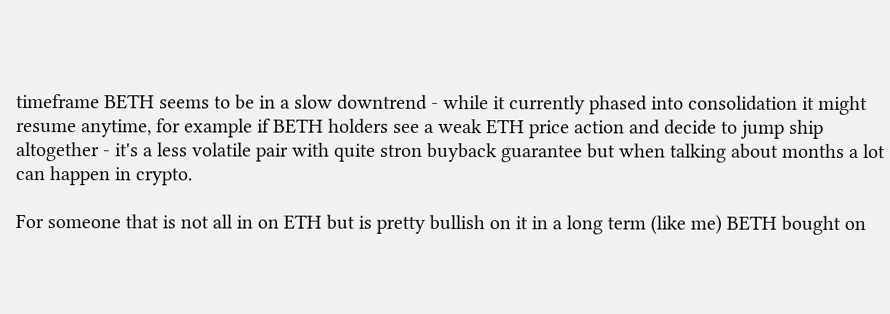timeframe BETH seems to be in a slow downtrend - while it currently phased into consolidation it might resume anytime, for example if BETH holders see a weak ETH price action and decide to jump ship altogether - it's a less volatile pair with quite stron buyback guarantee but when talking about months a lot can happen in crypto.

For someone that is not all in on ETH but is pretty bullish on it in a long term (like me) BETH bought on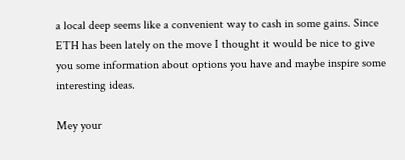a local deep seems like a convenient way to cash in some gains. Since ETH has been lately on the move I thought it would be nice to give you some information about options you have and maybe inspire some interesting ideas.

Mey your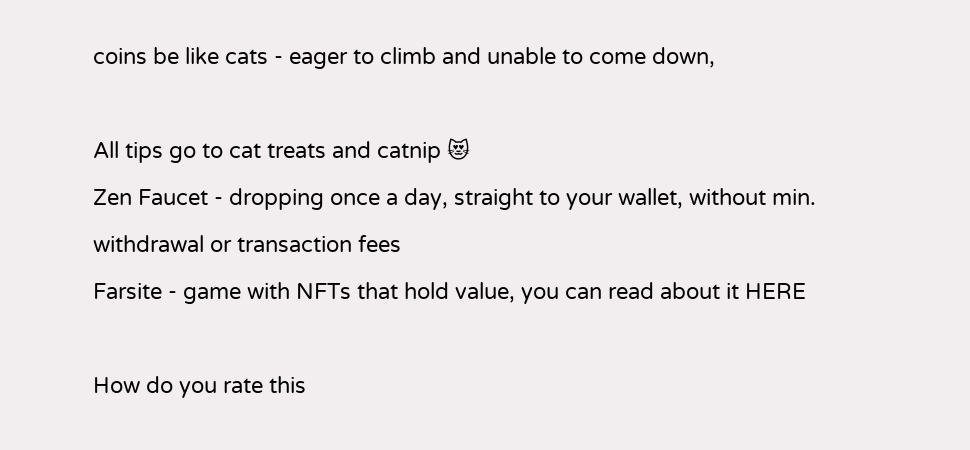coins be like cats - eager to climb and unable to come down,

All tips go to cat treats and catnip 😻
Zen Faucet - dropping once a day, straight to your wallet, without min. withdrawal or transaction fees
Farsite - game with NFTs that hold value, you can read about it HERE

How do you rate this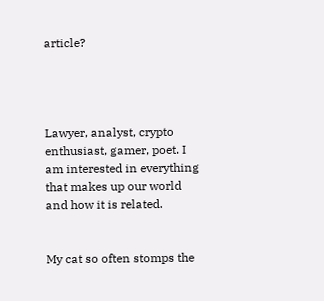article?




Lawyer, analyst, crypto enthusiast, gamer, poet. I am interested in everything that makes up our world and how it is related.


My cat so often stomps the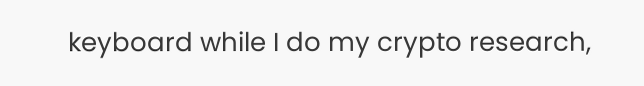keyboard while I do my crypto research,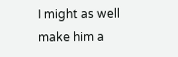I might as well make him a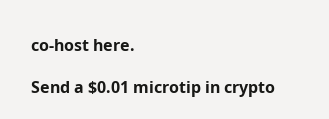co-host here.

Send a $0.01 microtip in crypto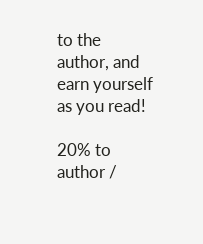to the author, and earn yourself as you read!

20% to author /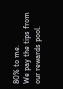80% to me.
We pay the tips from our rewards pool.